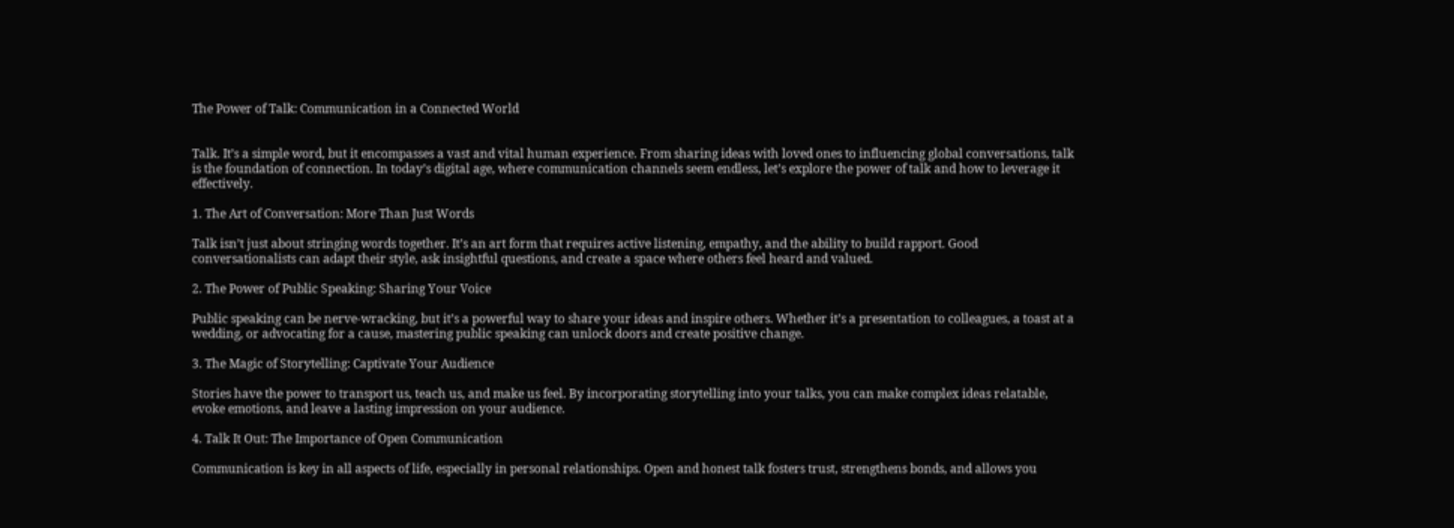The Power of Talk: Communication in a Connected World


Talk. It’s a simple word, but it encompasses a vast and vital human experience. From sharing ideas with loved ones to influencing global conversations, talk is the foundation of connection. In today’s digital age, where communication channels seem endless, let’s explore the power of talk and how to leverage it effectively.

1. The Art of Conversation: More Than Just Words

Talk isn’t just about stringing words together. It’s an art form that requires active listening, empathy, and the ability to build rapport. Good conversationalists can adapt their style, ask insightful questions, and create a space where others feel heard and valued.

2. The Power of Public Speaking: Sharing Your Voice

Public speaking can be nerve-wracking, but it’s a powerful way to share your ideas and inspire others. Whether it’s a presentation to colleagues, a toast at a wedding, or advocating for a cause, mastering public speaking can unlock doors and create positive change.

3. The Magic of Storytelling: Captivate Your Audience

Stories have the power to transport us, teach us, and make us feel. By incorporating storytelling into your talks, you can make complex ideas relatable, evoke emotions, and leave a lasting impression on your audience.

4. Talk It Out: The Importance of Open Communication

Communication is key in all aspects of life, especially in personal relationships. Open and honest talk fosters trust, strengthens bonds, and allows you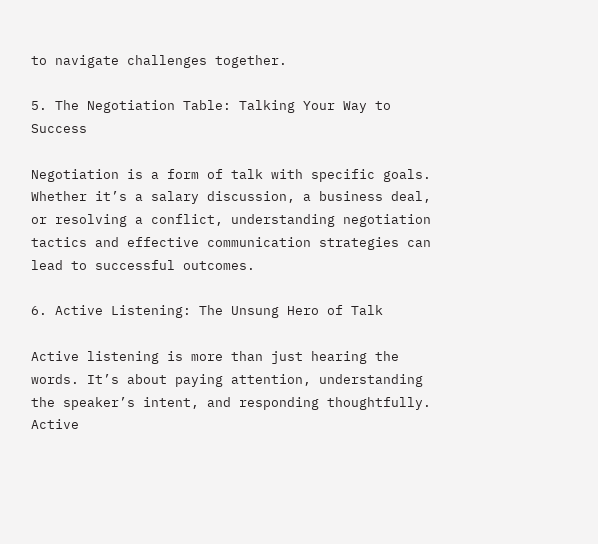to navigate challenges together.

5. The Negotiation Table: Talking Your Way to Success

Negotiation is a form of talk with specific goals. Whether it’s a salary discussion, a business deal, or resolving a conflict, understanding negotiation tactics and effective communication strategies can lead to successful outcomes.

6. Active Listening: The Unsung Hero of Talk

Active listening is more than just hearing the words. It’s about paying attention, understanding the speaker’s intent, and responding thoughtfully. Active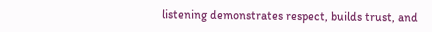listening demonstrates respect, builds trust, and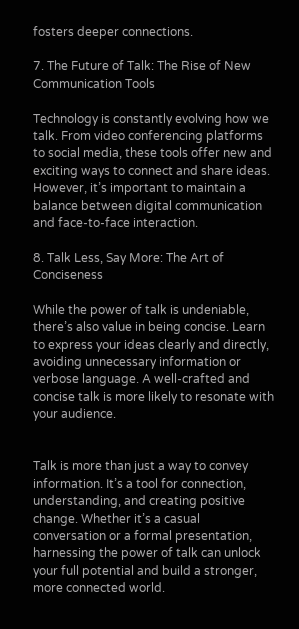fosters deeper connections.

7. The Future of Talk: The Rise of New Communication Tools

Technology is constantly evolving how we talk. From video conferencing platforms to social media, these tools offer new and exciting ways to connect and share ideas. However, it’s important to maintain a balance between digital communication and face-to-face interaction.

8. Talk Less, Say More: The Art of Conciseness

While the power of talk is undeniable, there’s also value in being concise. Learn to express your ideas clearly and directly, avoiding unnecessary information or verbose language. A well-crafted and concise talk is more likely to resonate with your audience.


Talk is more than just a way to convey information. It’s a tool for connection, understanding, and creating positive change. Whether it’s a casual conversation or a formal presentation, harnessing the power of talk can unlock your full potential and build a stronger, more connected world.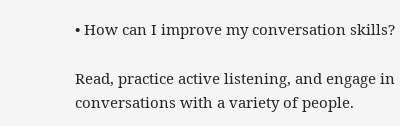• How can I improve my conversation skills?

Read, practice active listening, and engage in conversations with a variety of people.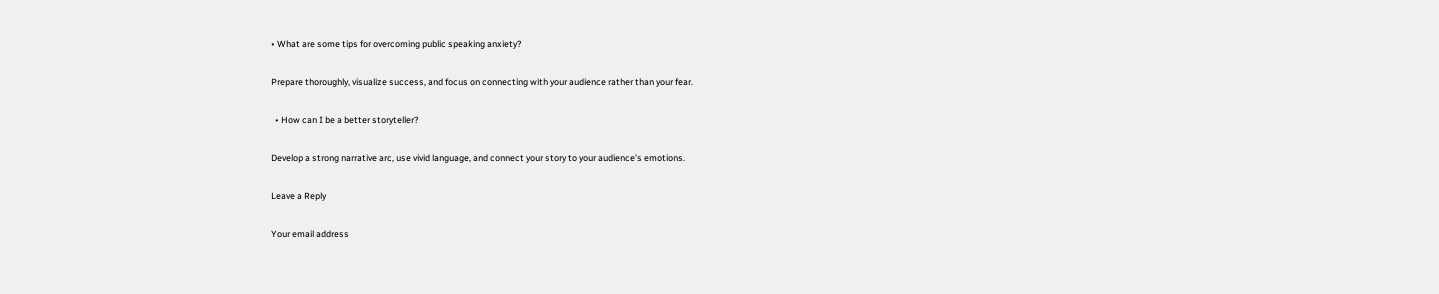• What are some tips for overcoming public speaking anxiety?

Prepare thoroughly, visualize success, and focus on connecting with your audience rather than your fear.

  • How can I be a better storyteller?

Develop a strong narrative arc, use vivid language, and connect your story to your audience’s emotions.

Leave a Reply

Your email address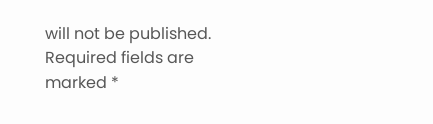will not be published. Required fields are marked *